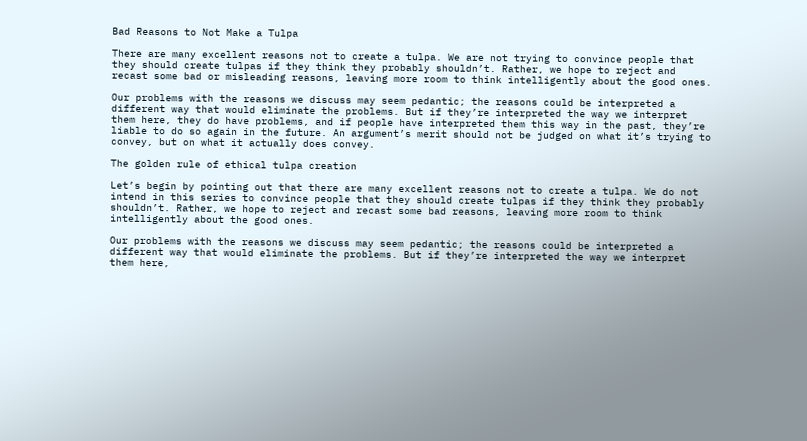Bad Reasons to Not Make a Tulpa

There are many excellent reasons not to create a tulpa. We are not trying to convince people that they should create tulpas if they think they probably shouldn’t. Rather, we hope to reject and recast some bad or misleading reasons, leaving more room to think intelligently about the good ones.

Our problems with the reasons we discuss may seem pedantic; the reasons could be interpreted a different way that would eliminate the problems. But if they’re interpreted the way we interpret them here, they do have problems, and if people have interpreted them this way in the past, they’re liable to do so again in the future. An argument’s merit should not be judged on what it’s trying to convey, but on what it actually does convey.

The golden rule of ethical tulpa creation

Let’s begin by pointing out that there are many excellent reasons not to create a tulpa. We do not intend in this series to convince people that they should create tulpas if they think they probably shouldn’t. Rather, we hope to reject and recast some bad reasons, leaving more room to think intelligently about the good ones.

Our problems with the reasons we discuss may seem pedantic; the reasons could be interpreted a different way that would eliminate the problems. But if they’re interpreted the way we interpret them here,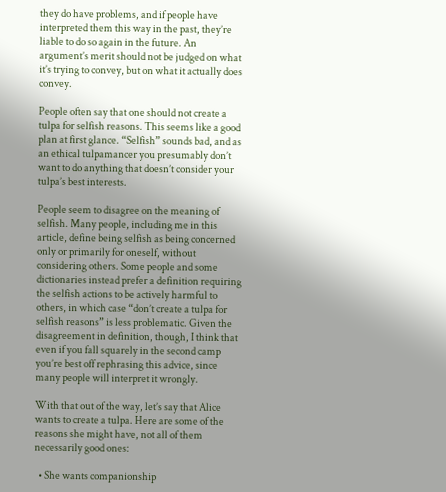they do have problems, and if people have interpreted them this way in the past, they’re liable to do so again in the future. An argument’s merit should not be judged on what it’s trying to convey, but on what it actually does convey.

People often say that one should not create a tulpa for selfish reasons. This seems like a good plan at first glance. “Selfish” sounds bad, and as an ethical tulpamancer you presumably don’t want to do anything that doesn’t consider your tulpa’s best interests.

People seem to disagree on the meaning of selfish. Many people, including me in this article, define being selfish as being concerned only or primarily for oneself, without considering others. Some people and some dictionaries instead prefer a definition requiring the selfish actions to be actively harmful to others, in which case “don’t create a tulpa for selfish reasons” is less problematic. Given the disagreement in definition, though, I think that even if you fall squarely in the second camp you’re best off rephrasing this advice, since many people will interpret it wrongly.

With that out of the way, let’s say that Alice wants to create a tulpa. Here are some of the reasons she might have, not all of them necessarily good ones:

  • She wants companionship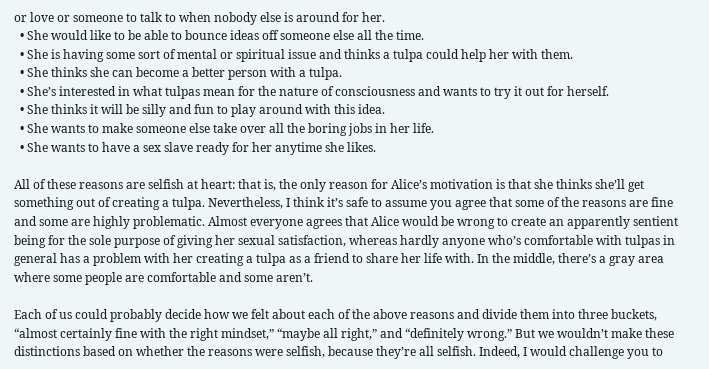or love or someone to talk to when nobody else is around for her.
  • She would like to be able to bounce ideas off someone else all the time.
  • She is having some sort of mental or spiritual issue and thinks a tulpa could help her with them.
  • She thinks she can become a better person with a tulpa.
  • She’s interested in what tulpas mean for the nature of consciousness and wants to try it out for herself.
  • She thinks it will be silly and fun to play around with this idea.
  • She wants to make someone else take over all the boring jobs in her life.
  • She wants to have a sex slave ready for her anytime she likes.

All of these reasons are selfish at heart: that is, the only reason for Alice’s motivation is that she thinks she’ll get something out of creating a tulpa. Nevertheless, I think it’s safe to assume you agree that some of the reasons are fine and some are highly problematic. Almost everyone agrees that Alice would be wrong to create an apparently sentient being for the sole purpose of giving her sexual satisfaction, whereas hardly anyone who’s comfortable with tulpas in general has a problem with her creating a tulpa as a friend to share her life with. In the middle, there’s a gray area where some people are comfortable and some aren’t.

Each of us could probably decide how we felt about each of the above reasons and divide them into three buckets, “almost certainly fine with the right mindset,” “maybe all right,” and “definitely wrong.” But we wouldn’t make these distinctions based on whether the reasons were selfish, because they’re all selfish. Indeed, I would challenge you to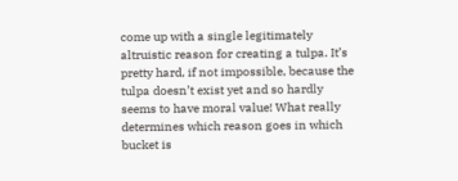come up with a single legitimately altruistic reason for creating a tulpa. It’s pretty hard, if not impossible, because the tulpa doesn’t exist yet and so hardly seems to have moral value! What really determines which reason goes in which bucket is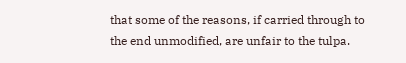that some of the reasons, if carried through to the end unmodified, are unfair to the tulpa.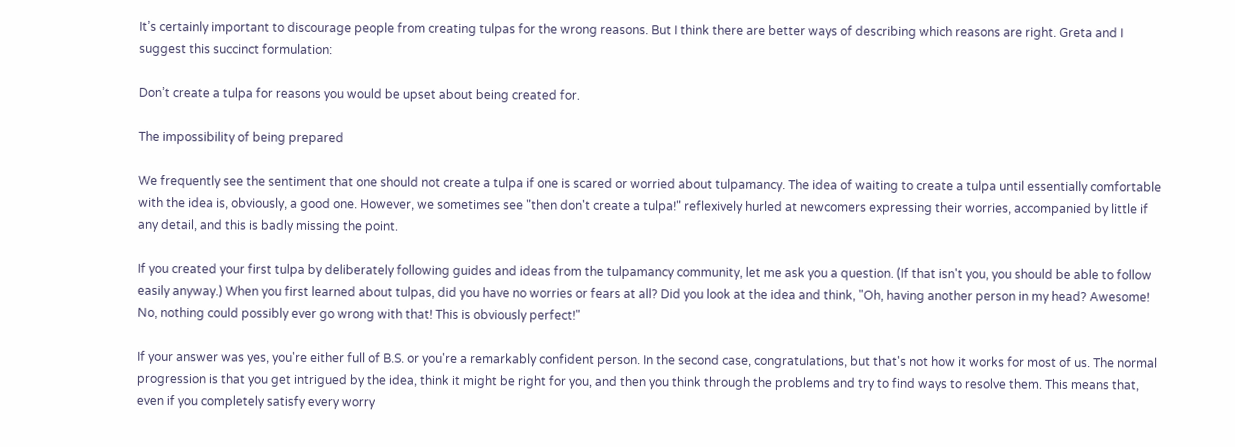It’s certainly important to discourage people from creating tulpas for the wrong reasons. But I think there are better ways of describing which reasons are right. Greta and I suggest this succinct formulation:

Don’t create a tulpa for reasons you would be upset about being created for.

The impossibility of being prepared

We frequently see the sentiment that one should not create a tulpa if one is scared or worried about tulpamancy. The idea of waiting to create a tulpa until essentially comfortable with the idea is, obviously, a good one. However, we sometimes see "then don't create a tulpa!" reflexively hurled at newcomers expressing their worries, accompanied by little if any detail, and this is badly missing the point.

If you created your first tulpa by deliberately following guides and ideas from the tulpamancy community, let me ask you a question. (If that isn't you, you should be able to follow easily anyway.) When you first learned about tulpas, did you have no worries or fears at all? Did you look at the idea and think, "Oh, having another person in my head? Awesome! No, nothing could possibly ever go wrong with that! This is obviously perfect!"

If your answer was yes, you're either full of B.S. or you're a remarkably confident person. In the second case, congratulations, but that's not how it works for most of us. The normal progression is that you get intrigued by the idea, think it might be right for you, and then you think through the problems and try to find ways to resolve them. This means that, even if you completely satisfy every worry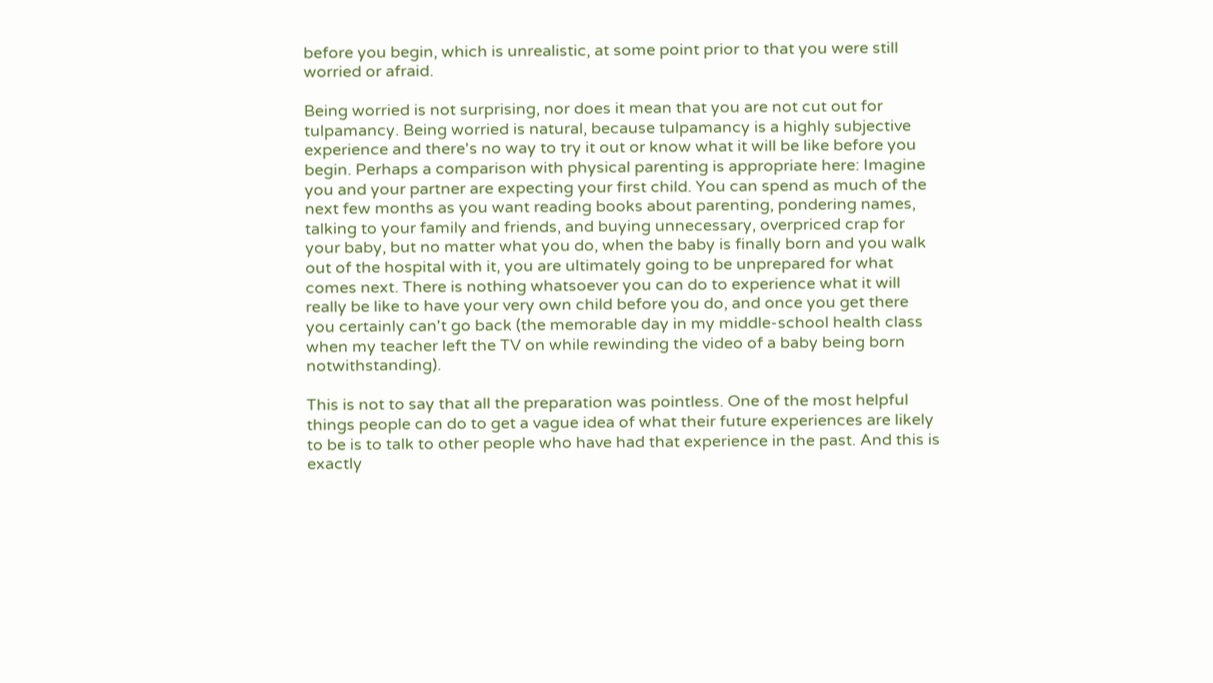before you begin, which is unrealistic, at some point prior to that you were still worried or afraid.

Being worried is not surprising, nor does it mean that you are not cut out for tulpamancy. Being worried is natural, because tulpamancy is a highly subjective experience and there's no way to try it out or know what it will be like before you begin. Perhaps a comparison with physical parenting is appropriate here: Imagine you and your partner are expecting your first child. You can spend as much of the next few months as you want reading books about parenting, pondering names, talking to your family and friends, and buying unnecessary, overpriced crap for your baby, but no matter what you do, when the baby is finally born and you walk out of the hospital with it, you are ultimately going to be unprepared for what comes next. There is nothing whatsoever you can do to experience what it will really be like to have your very own child before you do, and once you get there you certainly can't go back (the memorable day in my middle-school health class when my teacher left the TV on while rewinding the video of a baby being born notwithstanding).

This is not to say that all the preparation was pointless. One of the most helpful things people can do to get a vague idea of what their future experiences are likely to be is to talk to other people who have had that experience in the past. And this is exactly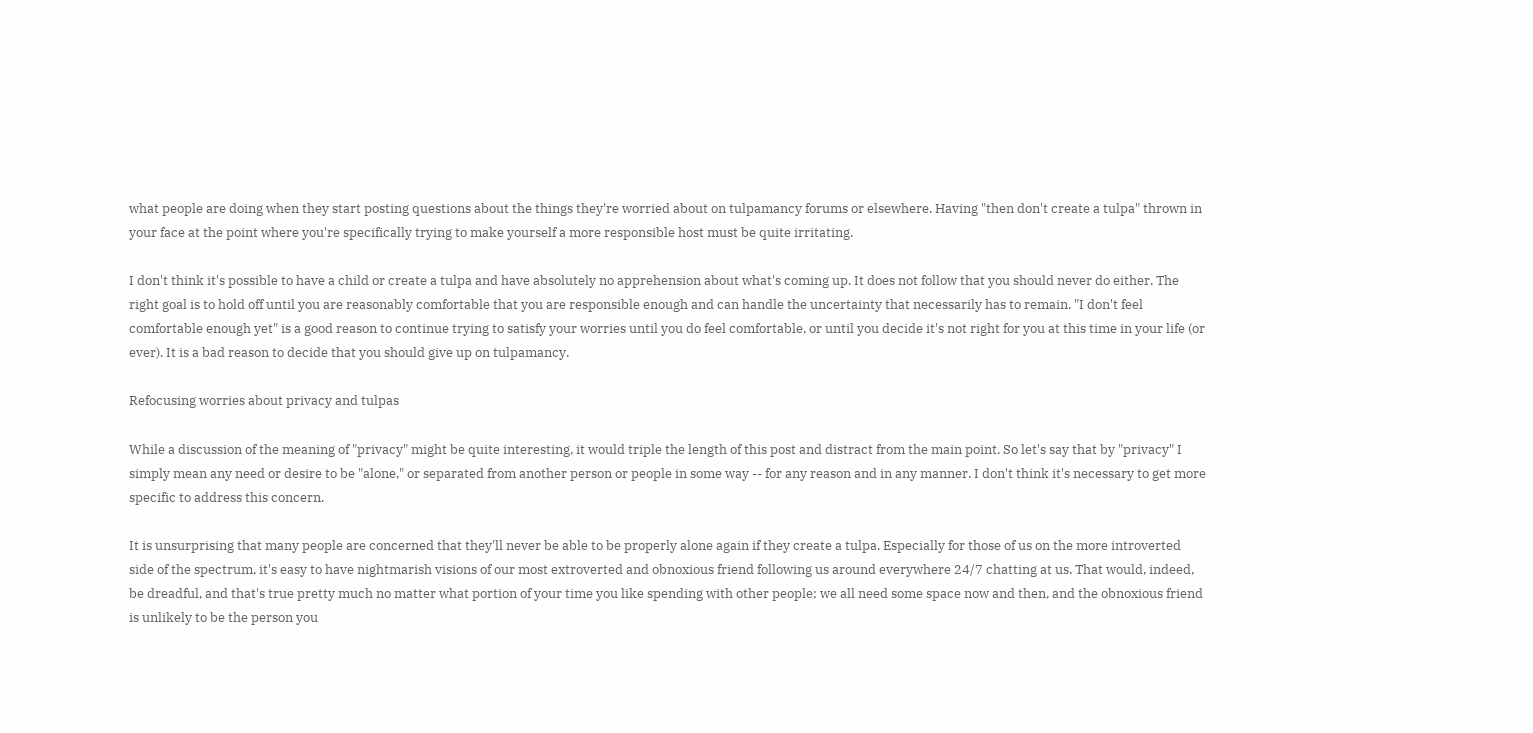what people are doing when they start posting questions about the things they're worried about on tulpamancy forums or elsewhere. Having "then don't create a tulpa" thrown in your face at the point where you're specifically trying to make yourself a more responsible host must be quite irritating.

I don't think it's possible to have a child or create a tulpa and have absolutely no apprehension about what's coming up. It does not follow that you should never do either. The right goal is to hold off until you are reasonably comfortable that you are responsible enough and can handle the uncertainty that necessarily has to remain. "I don't feel comfortable enough yet" is a good reason to continue trying to satisfy your worries until you do feel comfortable, or until you decide it's not right for you at this time in your life (or ever). It is a bad reason to decide that you should give up on tulpamancy.

Refocusing worries about privacy and tulpas

While a discussion of the meaning of "privacy" might be quite interesting, it would triple the length of this post and distract from the main point. So let's say that by "privacy" I simply mean any need or desire to be "alone," or separated from another person or people in some way -- for any reason and in any manner. I don't think it's necessary to get more specific to address this concern.

It is unsurprising that many people are concerned that they'll never be able to be properly alone again if they create a tulpa. Especially for those of us on the more introverted side of the spectrum, it's easy to have nightmarish visions of our most extroverted and obnoxious friend following us around everywhere 24/7 chatting at us. That would, indeed, be dreadful, and that's true pretty much no matter what portion of your time you like spending with other people; we all need some space now and then, and the obnoxious friend is unlikely to be the person you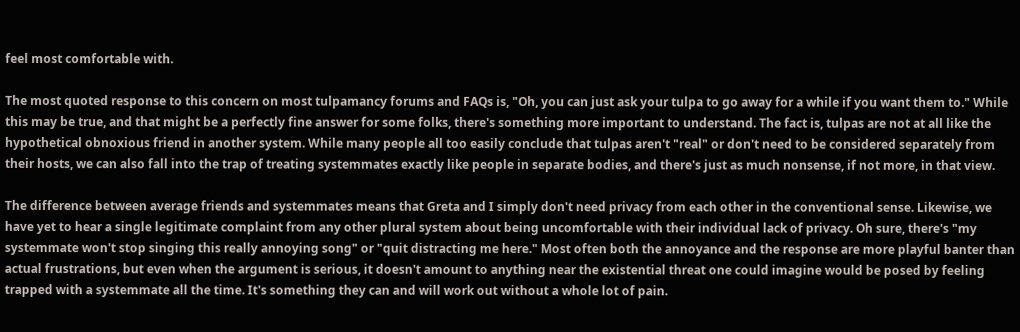feel most comfortable with.

The most quoted response to this concern on most tulpamancy forums and FAQs is, "Oh, you can just ask your tulpa to go away for a while if you want them to." While this may be true, and that might be a perfectly fine answer for some folks, there's something more important to understand. The fact is, tulpas are not at all like the hypothetical obnoxious friend in another system. While many people all too easily conclude that tulpas aren't "real" or don't need to be considered separately from their hosts, we can also fall into the trap of treating systemmates exactly like people in separate bodies, and there's just as much nonsense, if not more, in that view.

The difference between average friends and systemmates means that Greta and I simply don't need privacy from each other in the conventional sense. Likewise, we have yet to hear a single legitimate complaint from any other plural system about being uncomfortable with their individual lack of privacy. Oh sure, there's "my systemmate won't stop singing this really annoying song" or "quit distracting me here." Most often both the annoyance and the response are more playful banter than actual frustrations, but even when the argument is serious, it doesn't amount to anything near the existential threat one could imagine would be posed by feeling trapped with a systemmate all the time. It's something they can and will work out without a whole lot of pain.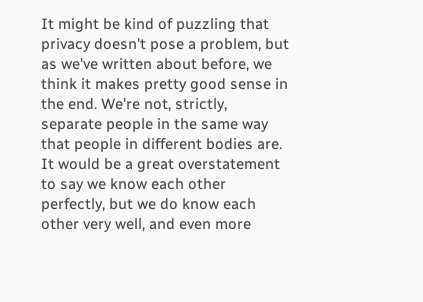It might be kind of puzzling that privacy doesn't pose a problem, but as we've written about before, we think it makes pretty good sense in the end. We're not, strictly, separate people in the same way that people in different bodies are. It would be a great overstatement to say we know each other perfectly, but we do know each other very well, and even more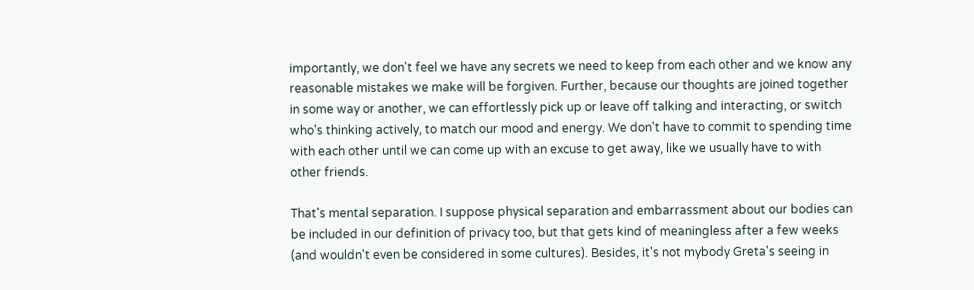importantly, we don't feel we have any secrets we need to keep from each other and we know any reasonable mistakes we make will be forgiven. Further, because our thoughts are joined together in some way or another, we can effortlessly pick up or leave off talking and interacting, or switch who's thinking actively, to match our mood and energy. We don't have to commit to spending time with each other until we can come up with an excuse to get away, like we usually have to with other friends.

That's mental separation. I suppose physical separation and embarrassment about our bodies can be included in our definition of privacy too, but that gets kind of meaningless after a few weeks (and wouldn't even be considered in some cultures). Besides, it's not mybody Greta's seeing in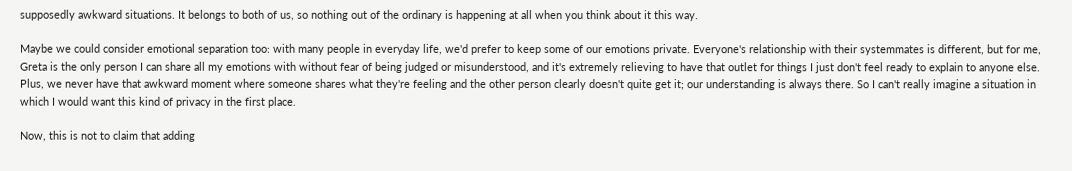supposedly awkward situations. It belongs to both of us, so nothing out of the ordinary is happening at all when you think about it this way.

Maybe we could consider emotional separation too: with many people in everyday life, we'd prefer to keep some of our emotions private. Everyone's relationship with their systemmates is different, but for me, Greta is the only person I can share all my emotions with without fear of being judged or misunderstood, and it's extremely relieving to have that outlet for things I just don't feel ready to explain to anyone else. Plus, we never have that awkward moment where someone shares what they're feeling and the other person clearly doesn't quite get it; our understanding is always there. So I can't really imagine a situation in which I would want this kind of privacy in the first place.

Now, this is not to claim that adding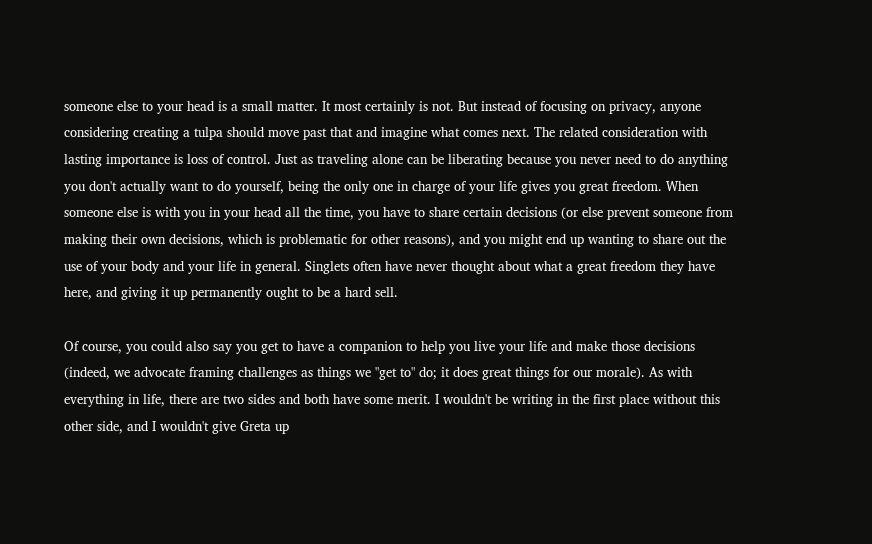someone else to your head is a small matter. It most certainly is not. But instead of focusing on privacy, anyone considering creating a tulpa should move past that and imagine what comes next. The related consideration with lasting importance is loss of control. Just as traveling alone can be liberating because you never need to do anything you don't actually want to do yourself, being the only one in charge of your life gives you great freedom. When someone else is with you in your head all the time, you have to share certain decisions (or else prevent someone from making their own decisions, which is problematic for other reasons), and you might end up wanting to share out the use of your body and your life in general. Singlets often have never thought about what a great freedom they have here, and giving it up permanently ought to be a hard sell.

Of course, you could also say you get to have a companion to help you live your life and make those decisions (indeed, we advocate framing challenges as things we "get to" do; it does great things for our morale). As with everything in life, there are two sides and both have some merit. I wouldn't be writing in the first place without this other side, and I wouldn't give Greta up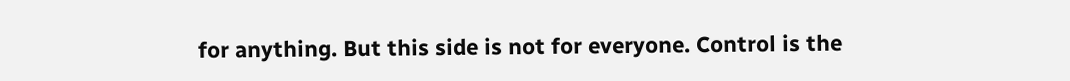for anything. But this side is not for everyone. Control is the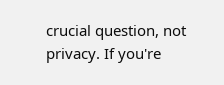crucial question, not privacy. If you're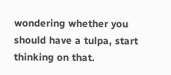wondering whether you should have a tulpa, start thinking on that.